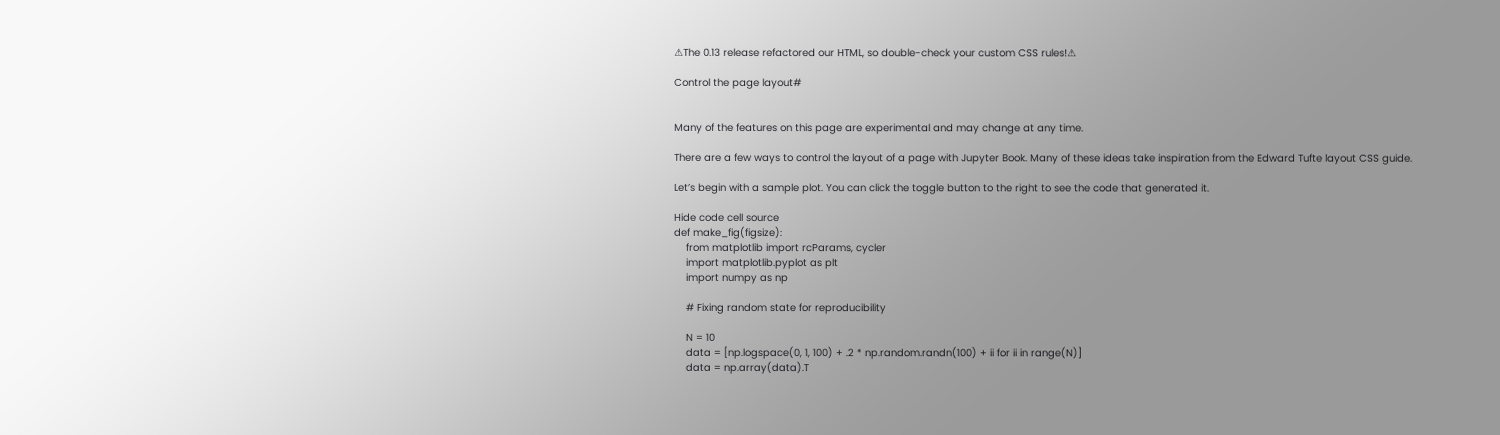⚠The 0.13 release refactored our HTML, so double-check your custom CSS rules!⚠

Control the page layout#


Many of the features on this page are experimental and may change at any time.

There are a few ways to control the layout of a page with Jupyter Book. Many of these ideas take inspiration from the Edward Tufte layout CSS guide.

Let’s begin with a sample plot. You can click the toggle button to the right to see the code that generated it.

Hide code cell source
def make_fig(figsize):
    from matplotlib import rcParams, cycler
    import matplotlib.pyplot as plt
    import numpy as np

    # Fixing random state for reproducibility

    N = 10
    data = [np.logspace(0, 1, 100) + .2 * np.random.randn(100) + ii for ii in range(N)]
    data = np.array(data).T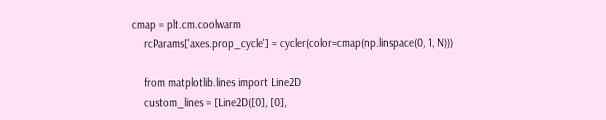cmap = plt.cm.coolwarm
    rcParams['axes.prop_cycle'] = cycler(color=cmap(np.linspace(0, 1, N)))

    from matplotlib.lines import Line2D
    custom_lines = [Line2D([0], [0],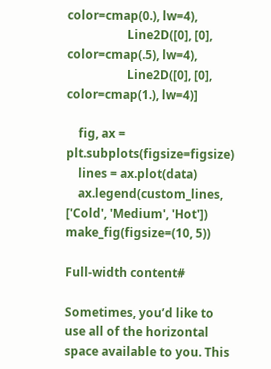color=cmap(0.), lw=4),
                    Line2D([0], [0], color=cmap(.5), lw=4),
                    Line2D([0], [0], color=cmap(1.), lw=4)]

    fig, ax = plt.subplots(figsize=figsize)
    lines = ax.plot(data)
    ax.legend(custom_lines, ['Cold', 'Medium', 'Hot'])
make_fig(figsize=(10, 5))

Full-width content#

Sometimes, you’d like to use all of the horizontal space available to you. This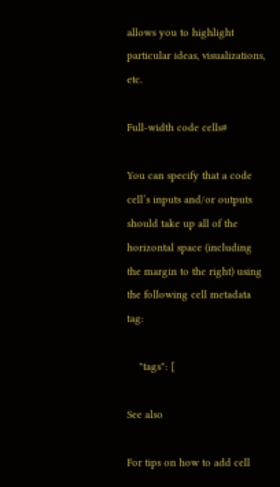allows you to highlight particular ideas, visualizations, etc.

Full-width code cells#

You can specify that a code cell’s inputs and/or outputs should take up all of the horizontal space (including the margin to the right) using the following cell metadata tag:

    "tags": [

See also

For tips on how to add cell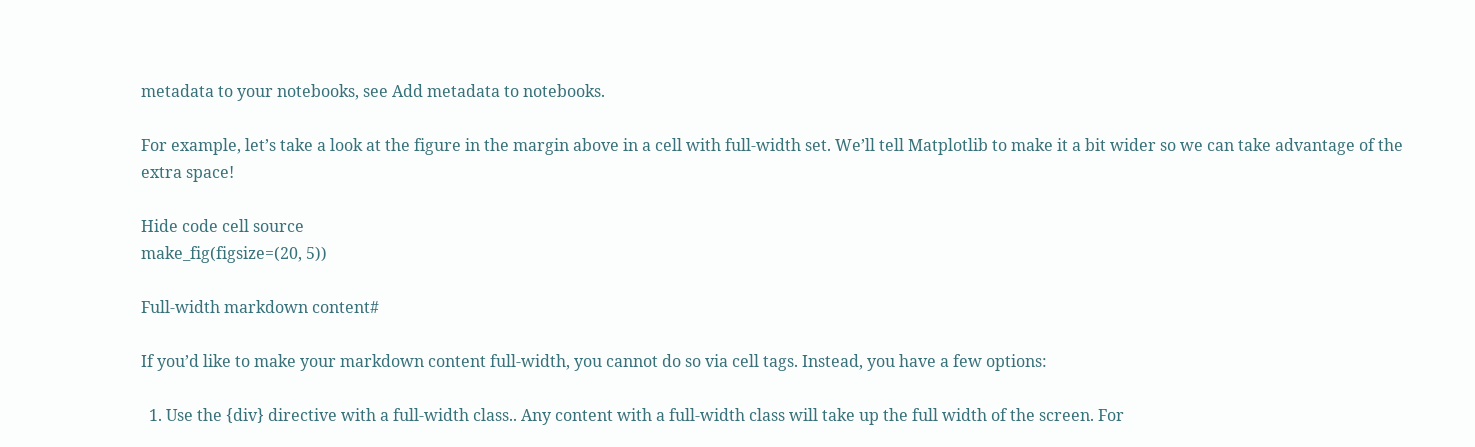metadata to your notebooks, see Add metadata to notebooks.

For example, let’s take a look at the figure in the margin above in a cell with full-width set. We’ll tell Matplotlib to make it a bit wider so we can take advantage of the extra space!

Hide code cell source
make_fig(figsize=(20, 5))

Full-width markdown content#

If you’d like to make your markdown content full-width, you cannot do so via cell tags. Instead, you have a few options:

  1. Use the {div} directive with a full-width class.. Any content with a full-width class will take up the full width of the screen. For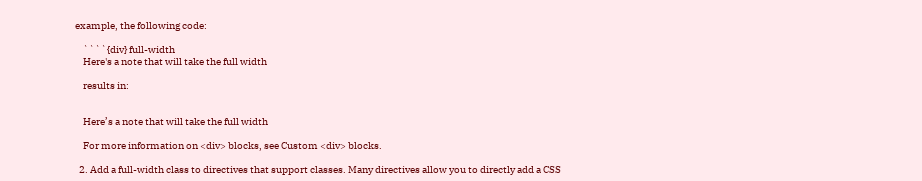example, the following code:

    ````{div} full-width
    Here's a note that will take the full width

    results in:


    Here’s a note that will take the full width

    For more information on <div> blocks, see Custom <div> blocks.

  2. Add a full-width class to directives that support classes. Many directives allow you to directly add a CSS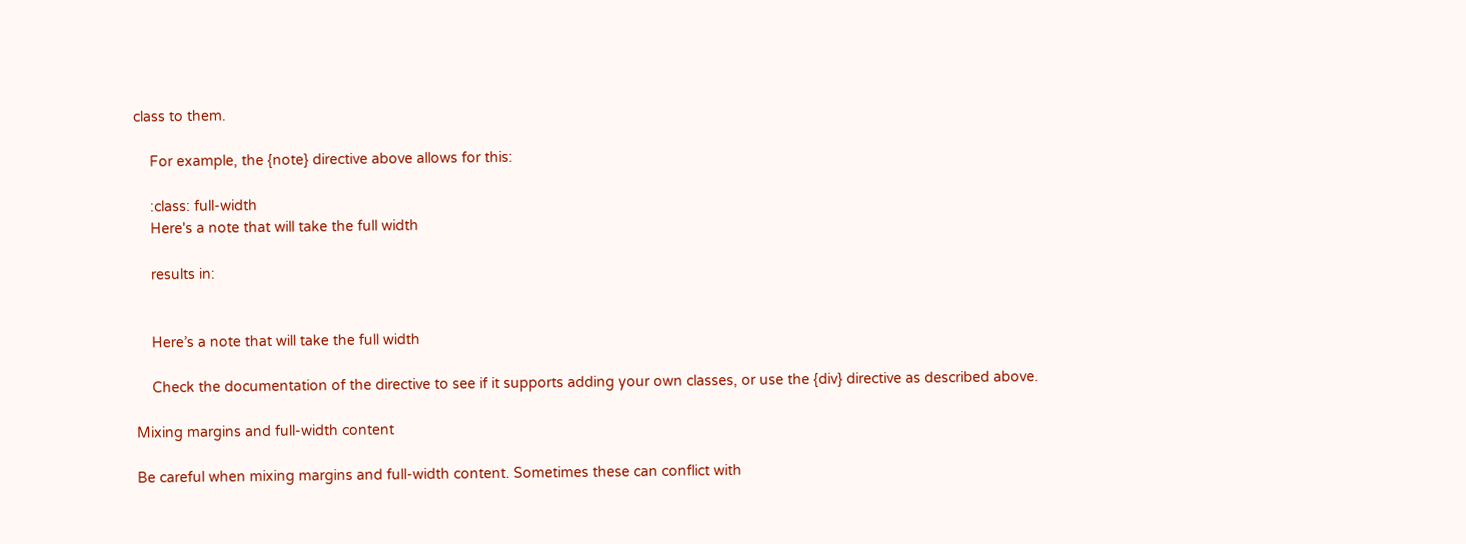class to them.

    For example, the {note} directive above allows for this:

    :class: full-width
    Here's a note that will take the full width

    results in:


    Here’s a note that will take the full width

    Check the documentation of the directive to see if it supports adding your own classes, or use the {div} directive as described above.

Mixing margins and full-width content

Be careful when mixing margins and full-width content. Sometimes these can conflict with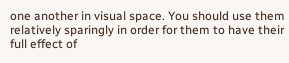one another in visual space. You should use them relatively sparingly in order for them to have their full effect of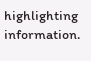highlighting information.